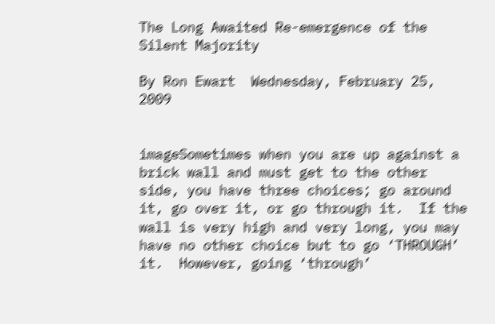The Long Awaited Re-emergence of the Silent Majority

By Ron Ewart  Wednesday, February 25, 2009


imageSometimes when you are up against a brick wall and must get to the other side, you have three choices; go around it, go over it, or go through it.  If the wall is very high and very long, you may have no other choice but to go ‘THROUGH’ it.  However, going ‘through’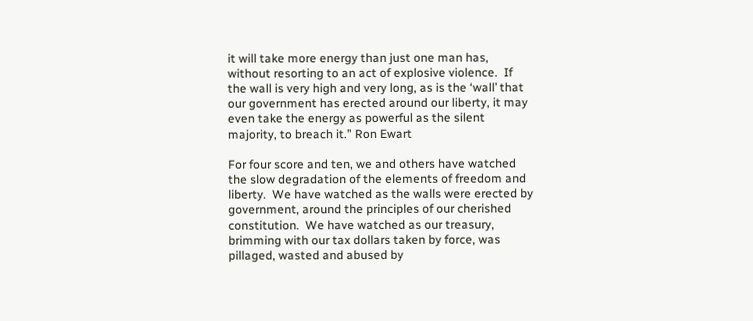it will take more energy than just one man has, without resorting to an act of explosive violence.  If the wall is very high and very long, as is the ‘wall’ that our government has erected around our liberty, it may even take the energy as powerful as the silent majority, to breach it.” Ron Ewart

For four score and ten, we and others have watched the slow degradation of the elements of freedom and liberty.  We have watched as the walls were erected by government, around the principles of our cherished constitution.  We have watched as our treasury, brimming with our tax dollars taken by force, was pillaged, wasted and abused by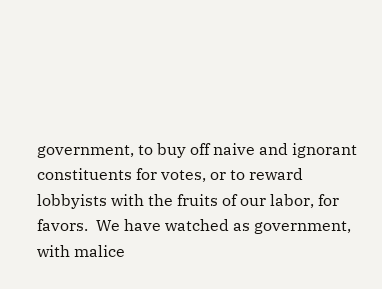government, to buy off naive and ignorant constituents for votes, or to reward lobbyists with the fruits of our labor, for favors.  We have watched as government, with malice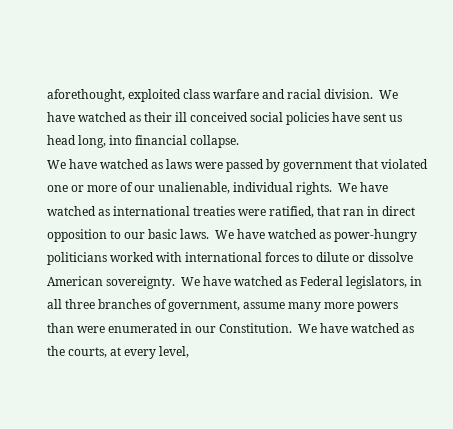aforethought, exploited class warfare and racial division.  We have watched as their ill conceived social policies have sent us head long, into financial collapse.
We have watched as laws were passed by government that violated one or more of our unalienable, individual rights.  We have watched as international treaties were ratified, that ran in direct opposition to our basic laws.  We have watched as power-hungry politicians worked with international forces to dilute or dissolve American sovereignty.  We have watched as Federal legislators, in all three branches of government, assume many more powers than were enumerated in our Constitution.  We have watched as the courts, at every level,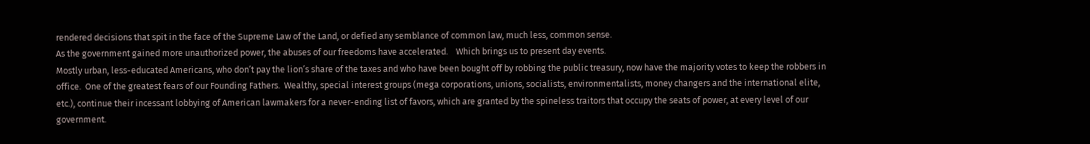rendered decisions that spit in the face of the Supreme Law of the Land, or defied any semblance of common law, much less, common sense.
As the government gained more unauthorized power, the abuses of our freedoms have accelerated.    Which brings us to present day events.
Mostly urban, less-educated Americans, who don’t pay the lion’s share of the taxes and who have been bought off by robbing the public treasury, now have the majority votes to keep the robbers in office.  One of the greatest fears of our Founding Fathers.  Wealthy, special interest groups (mega corporations, unions, socialists, environmentalists, money changers and the international elite, etc.), continue their incessant lobbying of American lawmakers for a never-ending list of favors, which are granted by the spineless traitors that occupy the seats of power, at every level of our government.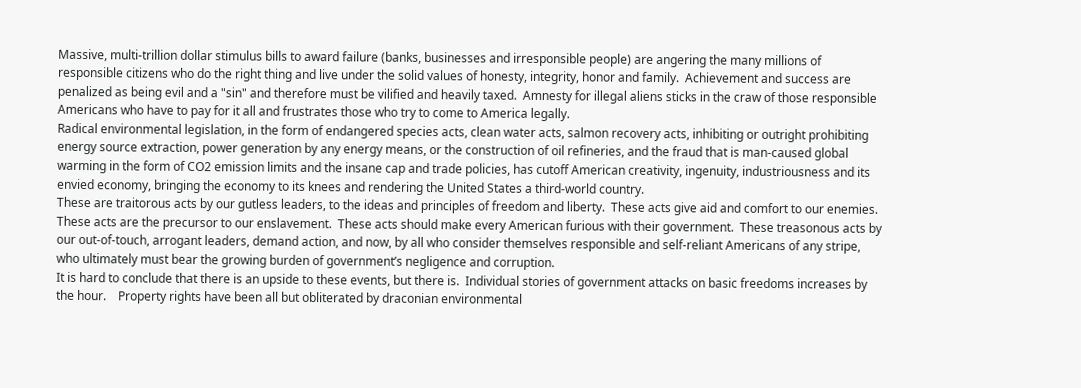Massive, multi-trillion dollar stimulus bills to award failure (banks, businesses and irresponsible people) are angering the many millions of responsible citizens who do the right thing and live under the solid values of honesty, integrity, honor and family.  Achievement and success are penalized as being evil and a "sin" and therefore must be vilified and heavily taxed.  Amnesty for illegal aliens sticks in the craw of those responsible Americans who have to pay for it all and frustrates those who try to come to America legally.
Radical environmental legislation, in the form of endangered species acts, clean water acts, salmon recovery acts, inhibiting or outright prohibiting energy source extraction, power generation by any energy means, or the construction of oil refineries, and the fraud that is man-caused global warming in the form of CO2 emission limits and the insane cap and trade policies, has cutoff American creativity, ingenuity, industriousness and its envied economy, bringing the economy to its knees and rendering the United States a third-world country.
These are traitorous acts by our gutless leaders, to the ideas and principles of freedom and liberty.  These acts give aid and comfort to our enemies.  These acts are the precursor to our enslavement.  These acts should make every American furious with their government.  These treasonous acts by our out-of-touch, arrogant leaders, demand action, and now, by all who consider themselves responsible and self-reliant Americans of any stripe, who ultimately must bear the growing burden of government’s negligence and corruption.
It is hard to conclude that there is an upside to these events, but there is.  Individual stories of government attacks on basic freedoms increases by the hour.    Property rights have been all but obliterated by draconian environmental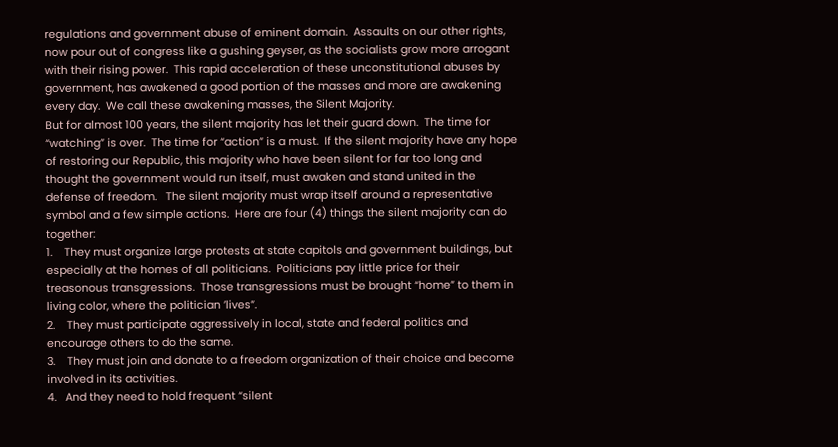regulations and government abuse of eminent domain.  Assaults on our other rights, now pour out of congress like a gushing geyser, as the socialists grow more arrogant with their rising power.  This rapid acceleration of these unconstitutional abuses by government, has awakened a good portion of the masses and more are awakening every day.  We call these awakening masses, the Silent Majority.
But for almost 100 years, the silent majority has let their guard down.  The time for “watching” is over.  The time for “action” is a must.  If the silent majority have any hope of restoring our Republic, this majority who have been silent for far too long and thought the government would run itself, must awaken and stand united in the defense of freedom.   The silent majority must wrap itself around a representative symbol and a few simple actions.  Here are four (4) things the silent majority can do together:
1.    They must organize large protests at state capitols and government buildings, but especially at the homes of all politicians.  Politicians pay little price for their treasonous transgressions.  Those transgressions must be brought “home” to them in living color, where the politician ’lives”.
2.    They must participate aggressively in local, state and federal politics and encourage others to do the same.
3.    They must join and donate to a freedom organization of their choice and become involved in its activities.
4.   And they need to hold frequent “silent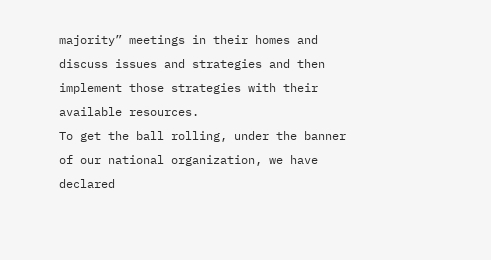majority” meetings in their homes and discuss issues and strategies and then implement those strategies with their available resources.
To get the ball rolling, under the banner of our national organization, we have declared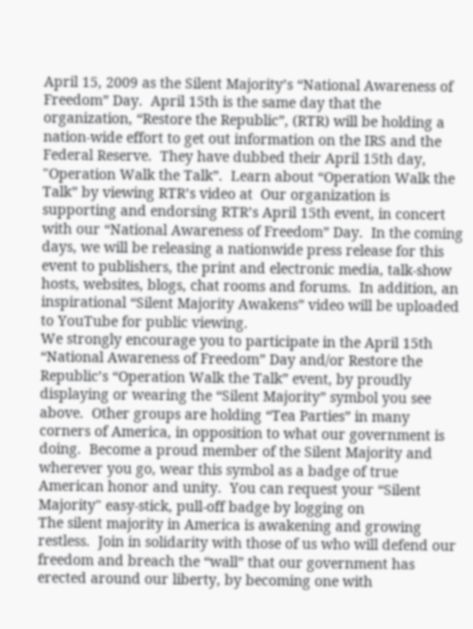April 15, 2009 as the Silent Majority’s “National Awareness of Freedom” Day.  April 15th is the same day that the organization, “Restore the Republic”, (RTR) will be holding a nation-wide effort to get out information on the IRS and the Federal Reserve.  They have dubbed their April 15th day, "Operation Walk the Talk”.  Learn about “Operation Walk the Talk” by viewing RTR’s video at  Our organization is supporting and endorsing RTR’s April 15th event, in concert with our “National Awareness of Freedom” Day.  In the coming days, we will be releasing a nationwide press release for this event to publishers, the print and electronic media, talk-show hosts, websites, blogs, chat rooms and forums.  In addition, an inspirational “Silent Majority Awakens” video will be uploaded to YouTube for public viewing.
We strongly encourage you to participate in the April 15th “National Awareness of Freedom” Day and/or Restore the Republic’s “Operation Walk the Talk” event, by proudly displaying or wearing the “Silent Majority” symbol you see above.  Other groups are holding “Tea Parties” in many corners of America, in opposition to what our government is doing.  Become a proud member of the Silent Majority and wherever you go, wear this symbol as a badge of true American honor and unity.  You can request your “Silent Majority" easy-stick, pull-off badge by logging on
The silent majority in America is awakening and growing restless.  Join in solidarity with those of us who will defend our freedom and breach the “wall” that our government has erected around our liberty, by becoming one with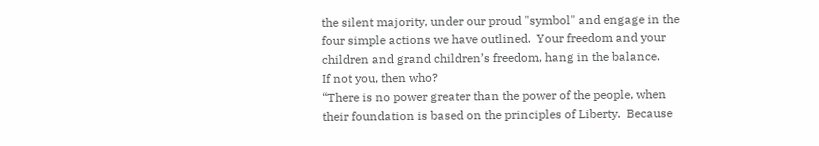the silent majority, under our proud "symbol" and engage in the four simple actions we have outlined.  Your freedom and your children and grand children’s freedom, hang in the balance.
If not you, then who?
“There is no power greater than the power of the people, when their foundation is based on the principles of Liberty.  Because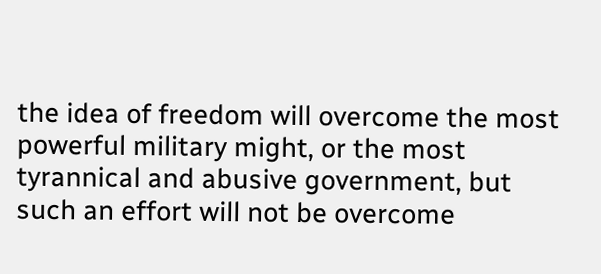the idea of freedom will overcome the most powerful military might, or the most tyrannical and abusive government, but such an effort will not be overcome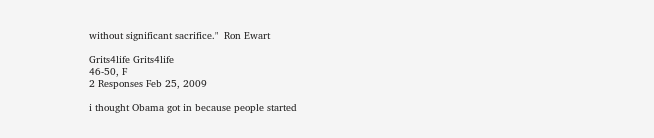without significant sacrifice."  Ron Ewart

Grits4life Grits4life
46-50, F
2 Responses Feb 25, 2009

i thought Obama got in because people started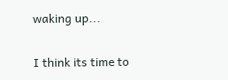waking up...

I think its time to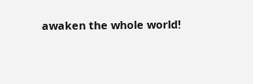awaken the whole world!